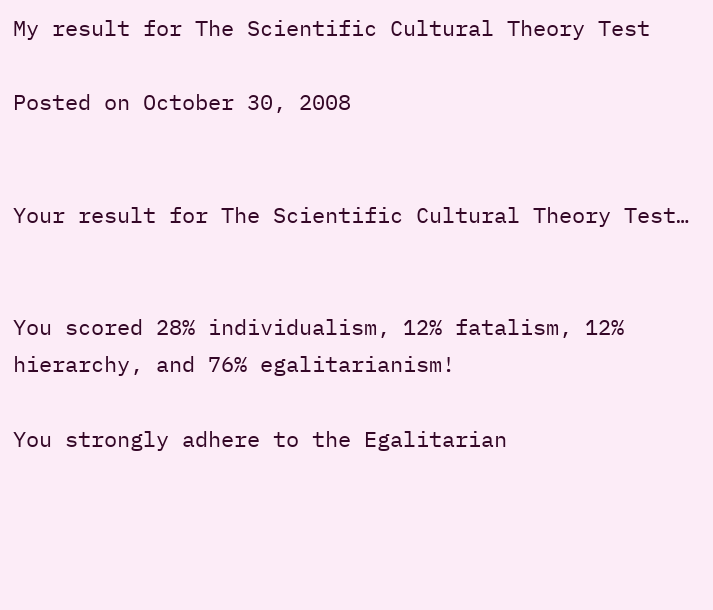My result for The Scientific Cultural Theory Test

Posted on October 30, 2008


Your result for The Scientific Cultural Theory Test…


You scored 28% individualism, 12% fatalism, 12% hierarchy, and 76% egalitarianism!

You strongly adhere to the Egalitarian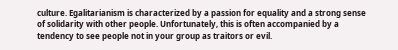culture. Egalitarianism is characterized by a passion for equality and a strong sense of solidarity with other people. Unfortunately, this is often accompanied by a tendency to see people not in your group as traitors or evil.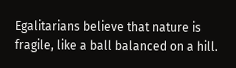Egalitarians believe that nature is fragile, like a ball balanced on a hill.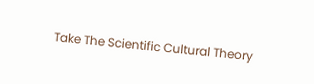Take The Scientific Cultural Theory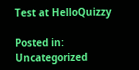Test at HelloQuizzy

Posted in: Uncategorized